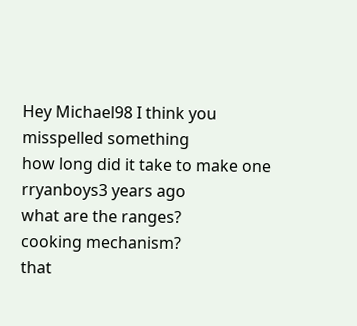Hey Michael98 I think you misspelled something
how long did it take to make one
rryanboys3 years ago
what are the ranges?
cooking mechanism?
that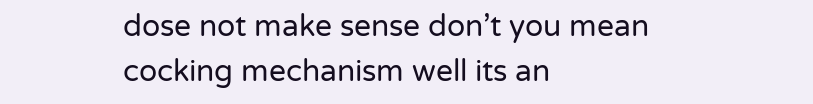dose not make sense don’t you mean cocking mechanism well its an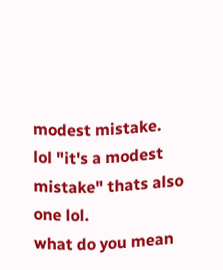modest mistake.
lol "it's a modest mistake" thats also one lol.
what do you mean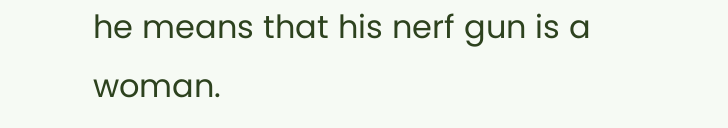he means that his nerf gun is a woman.